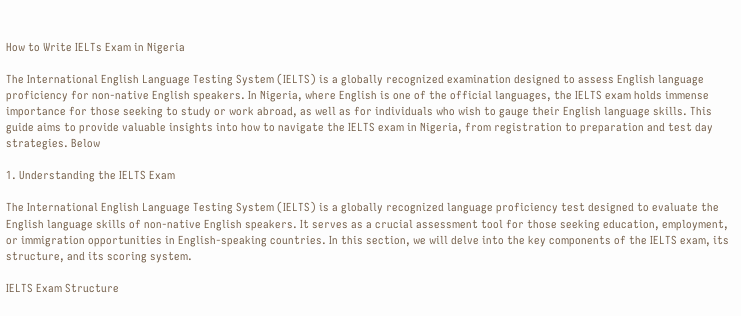How to Write IELTs Exam in Nigeria

The International English Language Testing System (IELTS) is a globally recognized examination designed to assess English language proficiency for non-native English speakers. In Nigeria, where English is one of the official languages, the IELTS exam holds immense importance for those seeking to study or work abroad, as well as for individuals who wish to gauge their English language skills. This guide aims to provide valuable insights into how to navigate the IELTS exam in Nigeria, from registration to preparation and test day strategies. Below

1. Understanding the IELTS Exam

The International English Language Testing System (IELTS) is a globally recognized language proficiency test designed to evaluate the English language skills of non-native English speakers. It serves as a crucial assessment tool for those seeking education, employment, or immigration opportunities in English-speaking countries. In this section, we will delve into the key components of the IELTS exam, its structure, and its scoring system.

IELTS Exam Structure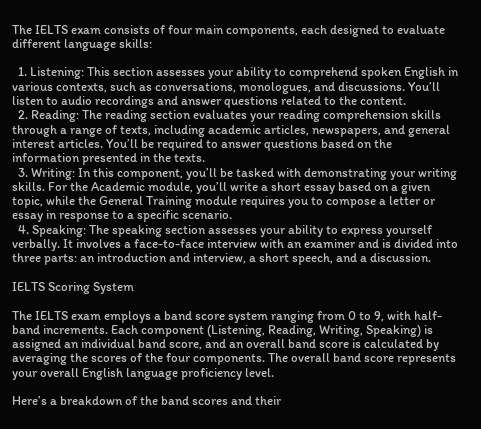The IELTS exam consists of four main components, each designed to evaluate different language skills:

  1. Listening: This section assesses your ability to comprehend spoken English in various contexts, such as conversations, monologues, and discussions. You’ll listen to audio recordings and answer questions related to the content.
  2. Reading: The reading section evaluates your reading comprehension skills through a range of texts, including academic articles, newspapers, and general interest articles. You’ll be required to answer questions based on the information presented in the texts.
  3. Writing: In this component, you’ll be tasked with demonstrating your writing skills. For the Academic module, you’ll write a short essay based on a given topic, while the General Training module requires you to compose a letter or essay in response to a specific scenario.
  4. Speaking: The speaking section assesses your ability to express yourself verbally. It involves a face-to-face interview with an examiner and is divided into three parts: an introduction and interview, a short speech, and a discussion.

IELTS Scoring System

The IELTS exam employs a band score system ranging from 0 to 9, with half-band increments. Each component (Listening, Reading, Writing, Speaking) is assigned an individual band score, and an overall band score is calculated by averaging the scores of the four components. The overall band score represents your overall English language proficiency level.

Here’s a breakdown of the band scores and their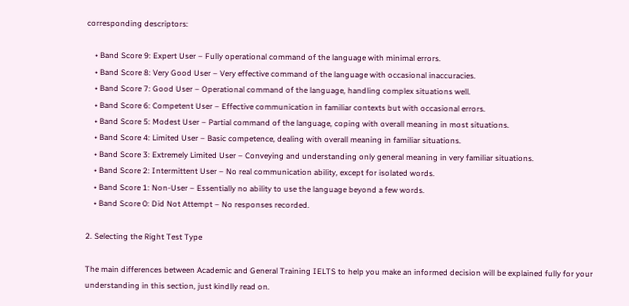corresponding descriptors:

    • Band Score 9: Expert User – Fully operational command of the language with minimal errors.
    • Band Score 8: Very Good User – Very effective command of the language with occasional inaccuracies.
    • Band Score 7: Good User – Operational command of the language, handling complex situations well.
    • Band Score 6: Competent User – Effective communication in familiar contexts but with occasional errors.
    • Band Score 5: Modest User – Partial command of the language, coping with overall meaning in most situations.
    • Band Score 4: Limited User – Basic competence, dealing with overall meaning in familiar situations.
    • Band Score 3: Extremely Limited User – Conveying and understanding only general meaning in very familiar situations.
    • Band Score 2: Intermittent User – No real communication ability, except for isolated words.
    • Band Score 1: Non-User – Essentially no ability to use the language beyond a few words.
    • Band Score 0: Did Not Attempt – No responses recorded.

2. Selecting the Right Test Type

The main differences between Academic and General Training IELTS to help you make an informed decision will be explained fully for your understanding in this section, just kindlly read on.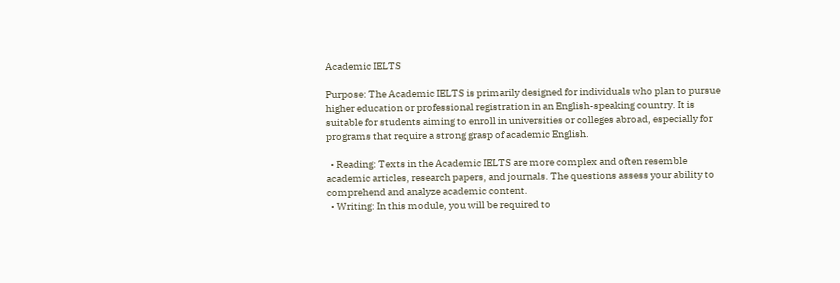Academic IELTS

Purpose: The Academic IELTS is primarily designed for individuals who plan to pursue higher education or professional registration in an English-speaking country. It is suitable for students aiming to enroll in universities or colleges abroad, especially for programs that require a strong grasp of academic English.

  • Reading: Texts in the Academic IELTS are more complex and often resemble academic articles, research papers, and journals. The questions assess your ability to comprehend and analyze academic content.
  • Writing: In this module, you will be required to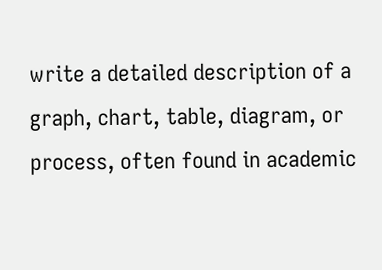write a detailed description of a graph, chart, table, diagram, or process, often found in academic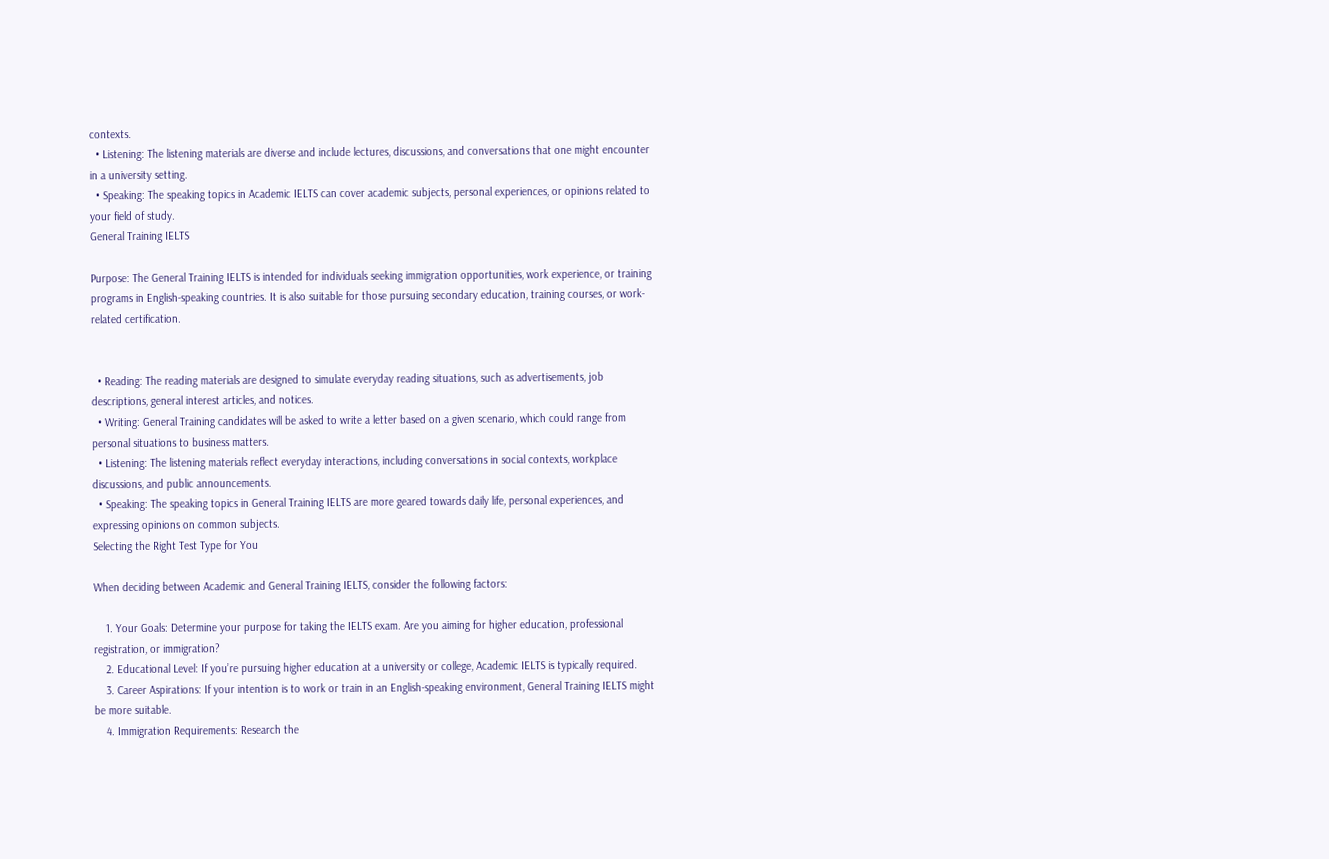contexts.
  • Listening: The listening materials are diverse and include lectures, discussions, and conversations that one might encounter in a university setting.
  • Speaking: The speaking topics in Academic IELTS can cover academic subjects, personal experiences, or opinions related to your field of study.
General Training IELTS

Purpose: The General Training IELTS is intended for individuals seeking immigration opportunities, work experience, or training programs in English-speaking countries. It is also suitable for those pursuing secondary education, training courses, or work-related certification.


  • Reading: The reading materials are designed to simulate everyday reading situations, such as advertisements, job descriptions, general interest articles, and notices.
  • Writing: General Training candidates will be asked to write a letter based on a given scenario, which could range from personal situations to business matters.
  • Listening: The listening materials reflect everyday interactions, including conversations in social contexts, workplace discussions, and public announcements.
  • Speaking: The speaking topics in General Training IELTS are more geared towards daily life, personal experiences, and expressing opinions on common subjects.
Selecting the Right Test Type for You

When deciding between Academic and General Training IELTS, consider the following factors:

    1. Your Goals: Determine your purpose for taking the IELTS exam. Are you aiming for higher education, professional registration, or immigration?
    2. Educational Level: If you’re pursuing higher education at a university or college, Academic IELTS is typically required.
    3. Career Aspirations: If your intention is to work or train in an English-speaking environment, General Training IELTS might be more suitable.
    4. Immigration Requirements: Research the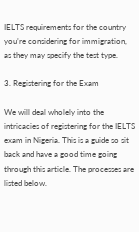IELTS requirements for the country you’re considering for immigration, as they may specify the test type.

3. Registering for the Exam

We will deal wholely into the intricacies of registering for the IELTS exam in Nigeria. This is a guide so sit back and have a good time going through this article. The processes are listed below.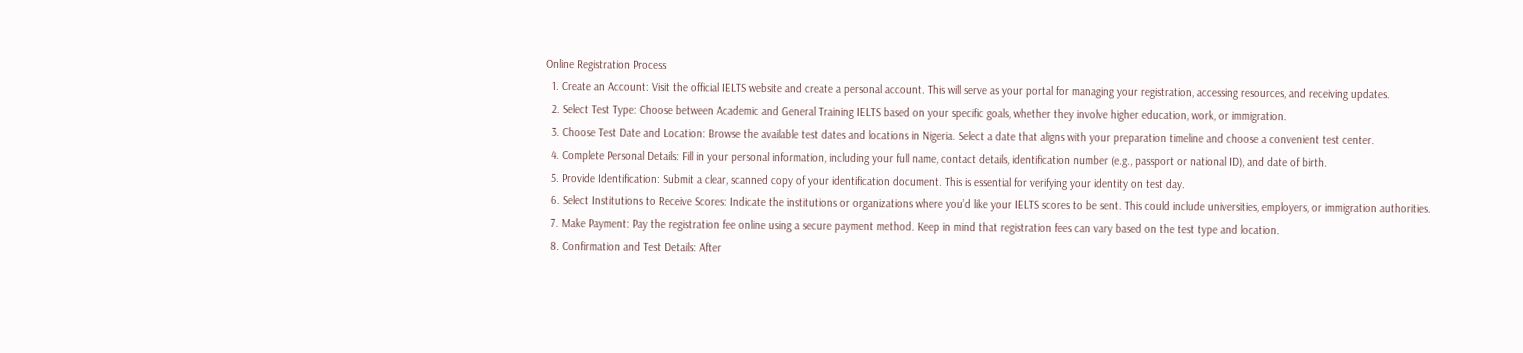Online Registration Process
  1. Create an Account: Visit the official IELTS website and create a personal account. This will serve as your portal for managing your registration, accessing resources, and receiving updates.
  2. Select Test Type: Choose between Academic and General Training IELTS based on your specific goals, whether they involve higher education, work, or immigration.
  3. Choose Test Date and Location: Browse the available test dates and locations in Nigeria. Select a date that aligns with your preparation timeline and choose a convenient test center.
  4. Complete Personal Details: Fill in your personal information, including your full name, contact details, identification number (e.g., passport or national ID), and date of birth.
  5. Provide Identification: Submit a clear, scanned copy of your identification document. This is essential for verifying your identity on test day.
  6. Select Institutions to Receive Scores: Indicate the institutions or organizations where you’d like your IELTS scores to be sent. This could include universities, employers, or immigration authorities.
  7. Make Payment: Pay the registration fee online using a secure payment method. Keep in mind that registration fees can vary based on the test type and location.
  8. Confirmation and Test Details: After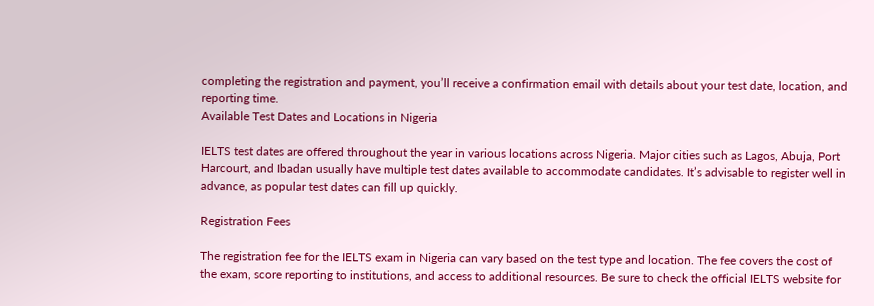completing the registration and payment, you’ll receive a confirmation email with details about your test date, location, and reporting time.
Available Test Dates and Locations in Nigeria

IELTS test dates are offered throughout the year in various locations across Nigeria. Major cities such as Lagos, Abuja, Port Harcourt, and Ibadan usually have multiple test dates available to accommodate candidates. It’s advisable to register well in advance, as popular test dates can fill up quickly.

Registration Fees

The registration fee for the IELTS exam in Nigeria can vary based on the test type and location. The fee covers the cost of the exam, score reporting to institutions, and access to additional resources. Be sure to check the official IELTS website for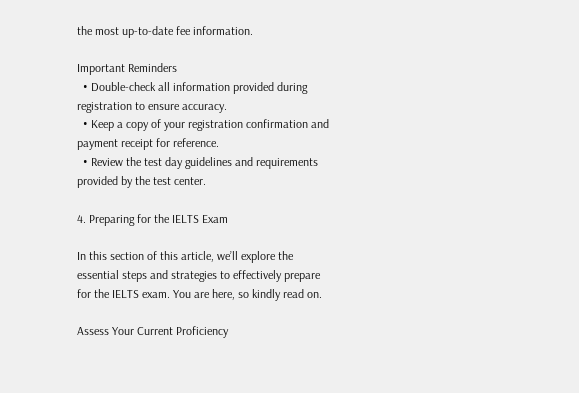the most up-to-date fee information.

Important Reminders
  • Double-check all information provided during registration to ensure accuracy.
  • Keep a copy of your registration confirmation and payment receipt for reference.
  • Review the test day guidelines and requirements provided by the test center.

4. Preparing for the IELTS Exam

In this section of this article, we’ll explore the essential steps and strategies to effectively prepare for the IELTS exam. You are here, so kindly read on.

Assess Your Current Proficiency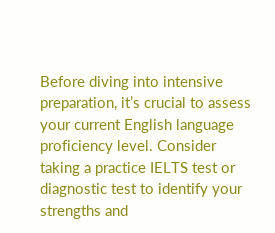Before diving into intensive preparation, it’s crucial to assess your current English language proficiency level. Consider taking a practice IELTS test or diagnostic test to identify your strengths and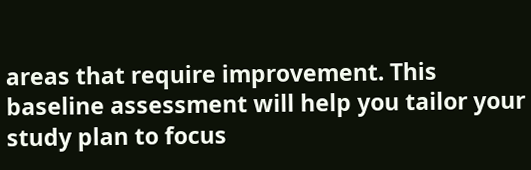areas that require improvement. This baseline assessment will help you tailor your study plan to focus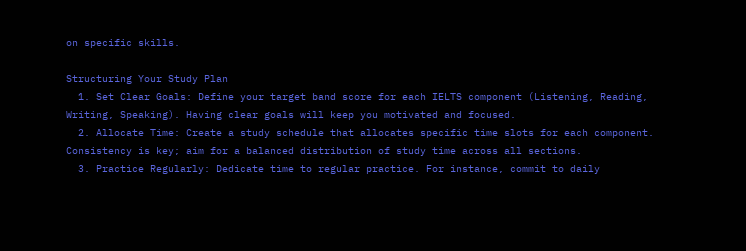on specific skills.

Structuring Your Study Plan
  1. Set Clear Goals: Define your target band score for each IELTS component (Listening, Reading, Writing, Speaking). Having clear goals will keep you motivated and focused.
  2. Allocate Time: Create a study schedule that allocates specific time slots for each component. Consistency is key; aim for a balanced distribution of study time across all sections.
  3. Practice Regularly: Dedicate time to regular practice. For instance, commit to daily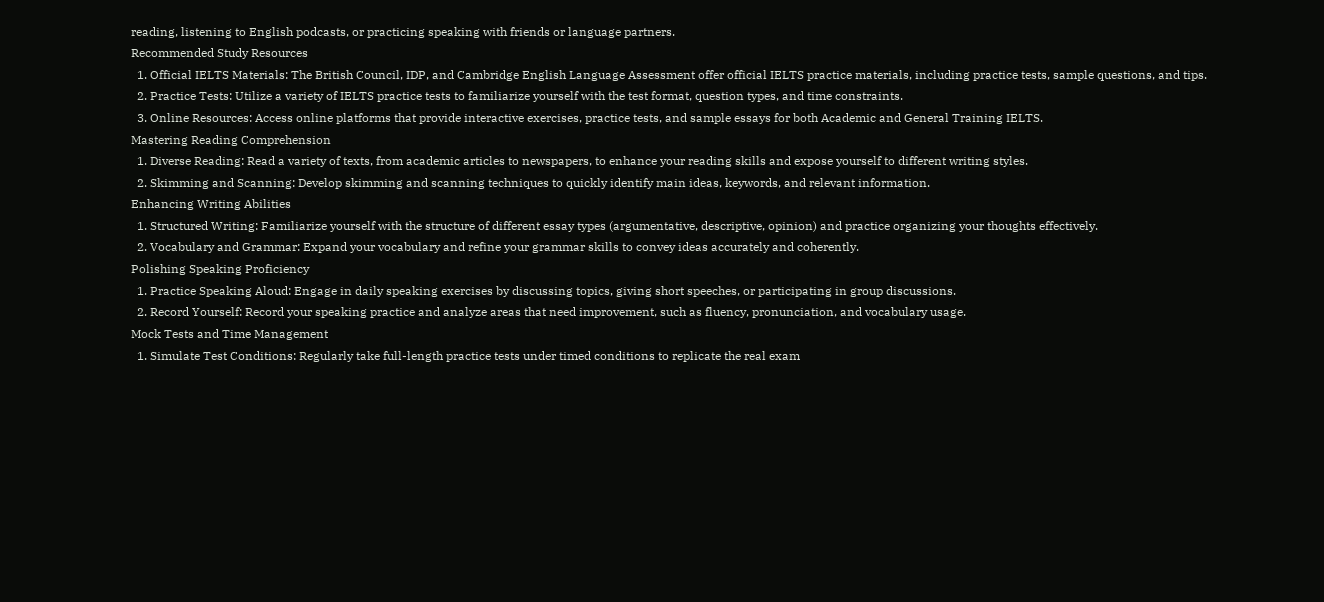reading, listening to English podcasts, or practicing speaking with friends or language partners.
Recommended Study Resources
  1. Official IELTS Materials: The British Council, IDP, and Cambridge English Language Assessment offer official IELTS practice materials, including practice tests, sample questions, and tips.
  2. Practice Tests: Utilize a variety of IELTS practice tests to familiarize yourself with the test format, question types, and time constraints.
  3. Online Resources: Access online platforms that provide interactive exercises, practice tests, and sample essays for both Academic and General Training IELTS.
Mastering Reading Comprehension
  1. Diverse Reading: Read a variety of texts, from academic articles to newspapers, to enhance your reading skills and expose yourself to different writing styles.
  2. Skimming and Scanning: Develop skimming and scanning techniques to quickly identify main ideas, keywords, and relevant information.
Enhancing Writing Abilities
  1. Structured Writing: Familiarize yourself with the structure of different essay types (argumentative, descriptive, opinion) and practice organizing your thoughts effectively.
  2. Vocabulary and Grammar: Expand your vocabulary and refine your grammar skills to convey ideas accurately and coherently.
Polishing Speaking Proficiency
  1. Practice Speaking Aloud: Engage in daily speaking exercises by discussing topics, giving short speeches, or participating in group discussions.
  2. Record Yourself: Record your speaking practice and analyze areas that need improvement, such as fluency, pronunciation, and vocabulary usage.
Mock Tests and Time Management
  1. Simulate Test Conditions: Regularly take full-length practice tests under timed conditions to replicate the real exam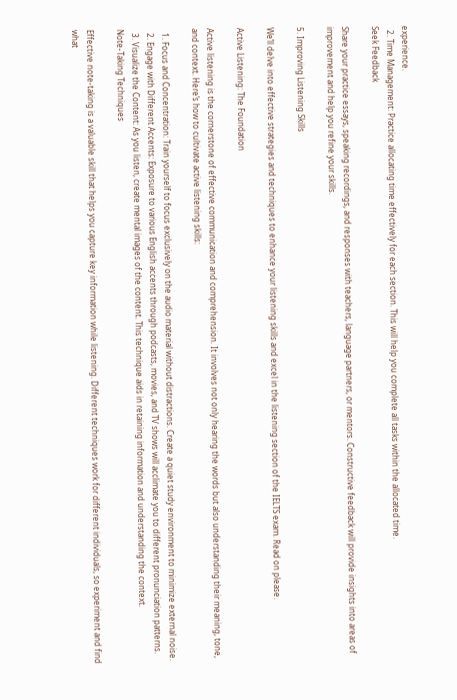experience.
  2. Time Management: Practice allocating time effectively for each section. This will help you complete all tasks within the allocated time.
Seek Feedback

Share your practice essays, speaking recordings, and responses with teachers, language partners, or mentors. Constructive feedback will provide insights into areas of improvement and help you refine your skills.

5. Improving Listening Skills

We’ll delve into effective strategies and techniques to enhance your listening skills and excel in the listening section of the IELTS exam. Read on please.

Active Listening: The Foundation

Active listening is the cornerstone of effective communication and comprehension. It involves not only hearing the words but also understanding their meaning, tone, and context. Here’s how to cultivate active listening skills:

  1. Focus and Concentration: Train yourself to focus exclusively on the audio material without distractions. Create a quiet study environment to minimize external noise.
  2. Engage with Different Accents: Exposure to various English accents through podcasts, movies, and TV shows will acclimate you to different pronunciation patterns.
  3. Visualize the Content: As you listen, create mental images of the content. This technique aids in retaining information and understanding the context.
Note-Taking Techniques

Effective note-taking is a valuable skill that helps you capture key information while listening. Different techniques work for different individuals, so experiment and find what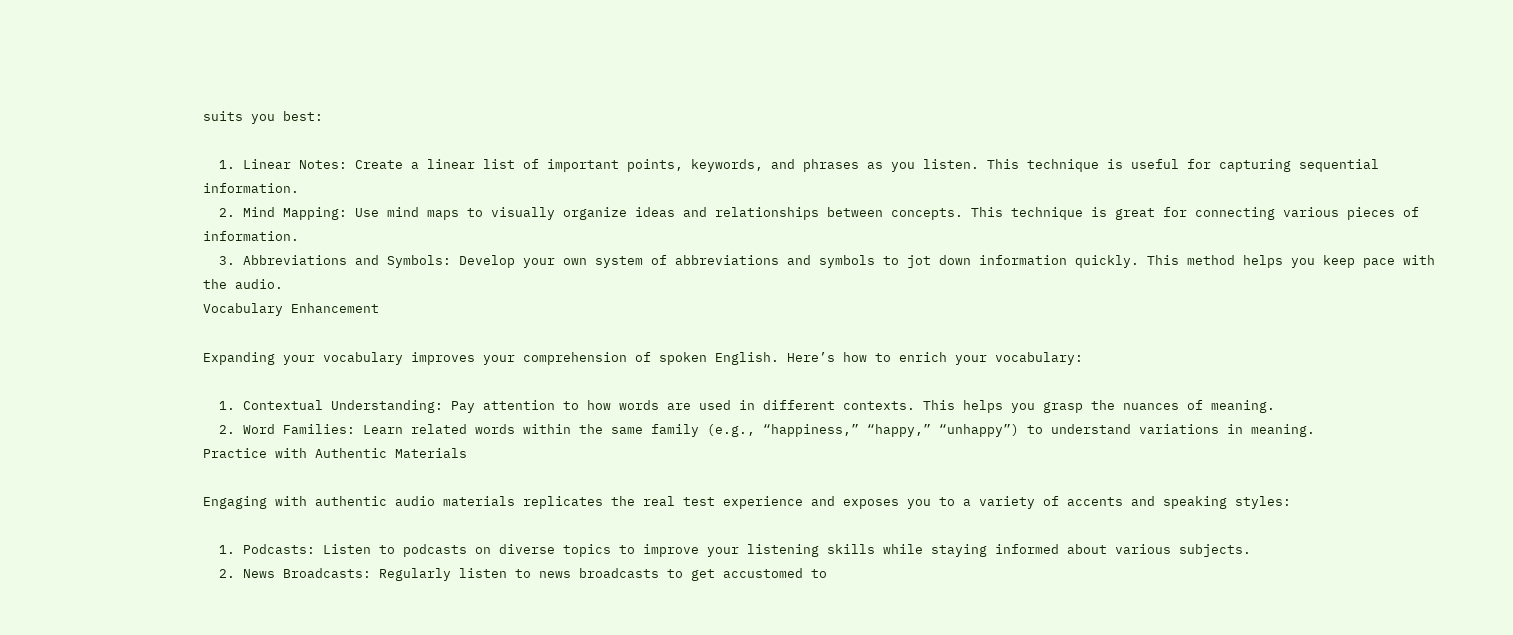suits you best:

  1. Linear Notes: Create a linear list of important points, keywords, and phrases as you listen. This technique is useful for capturing sequential information.
  2. Mind Mapping: Use mind maps to visually organize ideas and relationships between concepts. This technique is great for connecting various pieces of information.
  3. Abbreviations and Symbols: Develop your own system of abbreviations and symbols to jot down information quickly. This method helps you keep pace with the audio.
Vocabulary Enhancement

Expanding your vocabulary improves your comprehension of spoken English. Here’s how to enrich your vocabulary:

  1. Contextual Understanding: Pay attention to how words are used in different contexts. This helps you grasp the nuances of meaning.
  2. Word Families: Learn related words within the same family (e.g., “happiness,” “happy,” “unhappy”) to understand variations in meaning.
Practice with Authentic Materials

Engaging with authentic audio materials replicates the real test experience and exposes you to a variety of accents and speaking styles:

  1. Podcasts: Listen to podcasts on diverse topics to improve your listening skills while staying informed about various subjects.
  2. News Broadcasts: Regularly listen to news broadcasts to get accustomed to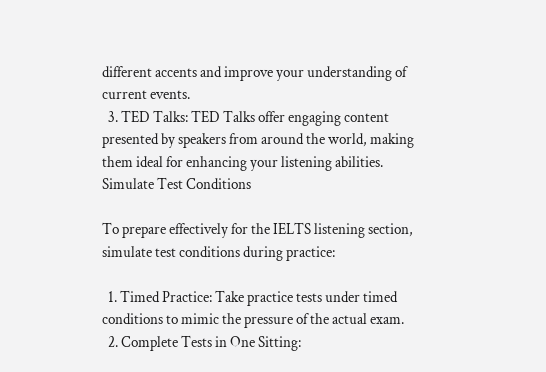different accents and improve your understanding of current events.
  3. TED Talks: TED Talks offer engaging content presented by speakers from around the world, making them ideal for enhancing your listening abilities.
Simulate Test Conditions

To prepare effectively for the IELTS listening section, simulate test conditions during practice:

  1. Timed Practice: Take practice tests under timed conditions to mimic the pressure of the actual exam.
  2. Complete Tests in One Sitting: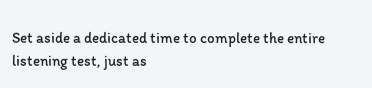Set aside a dedicated time to complete the entire listening test, just as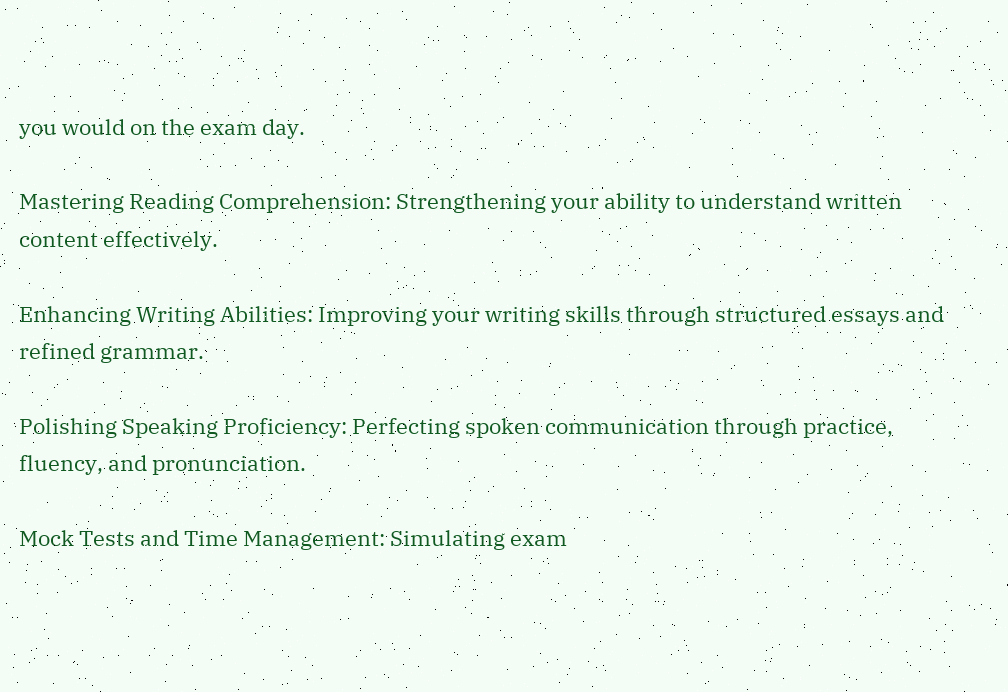you would on the exam day.

Mastering Reading Comprehension: Strengthening your ability to understand written content effectively.

Enhancing Writing Abilities: Improving your writing skills through structured essays and refined grammar.

Polishing Speaking Proficiency: Perfecting spoken communication through practice, fluency, and pronunciation.

Mock Tests and Time Management: Simulating exam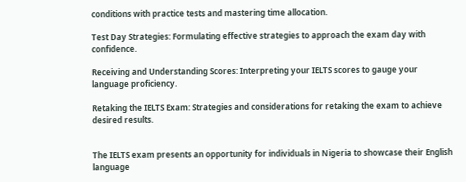conditions with practice tests and mastering time allocation.

Test Day Strategies: Formulating effective strategies to approach the exam day with confidence.

Receiving and Understanding Scores: Interpreting your IELTS scores to gauge your language proficiency.

Retaking the IELTS Exam: Strategies and considerations for retaking the exam to achieve desired results.


The IELTS exam presents an opportunity for individuals in Nigeria to showcase their English language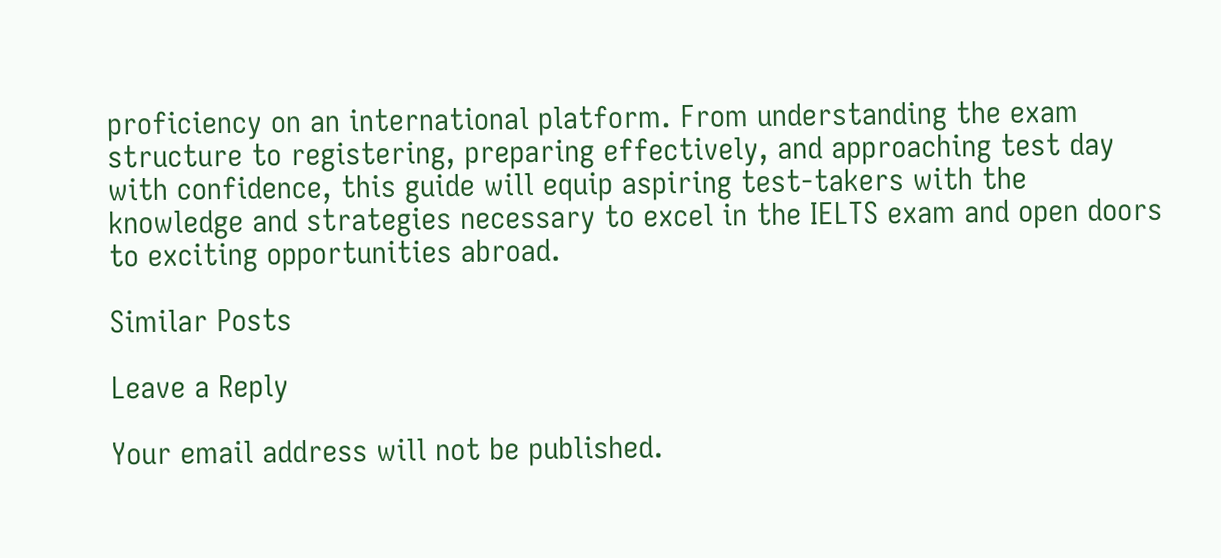proficiency on an international platform. From understanding the exam structure to registering, preparing effectively, and approaching test day with confidence, this guide will equip aspiring test-takers with the knowledge and strategies necessary to excel in the IELTS exam and open doors to exciting opportunities abroad.

Similar Posts

Leave a Reply

Your email address will not be published.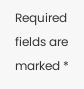Required fields are marked *